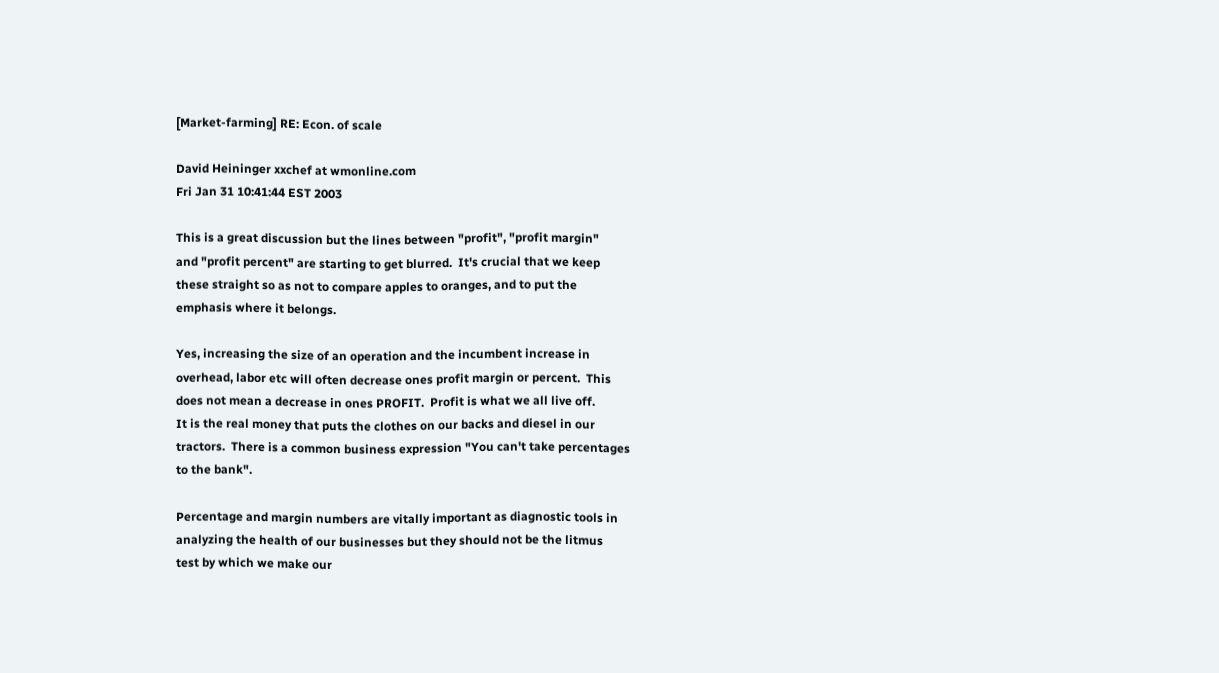[Market-farming] RE: Econ. of scale

David Heininger xxchef at wmonline.com
Fri Jan 31 10:41:44 EST 2003

This is a great discussion but the lines between "profit", "profit margin"
and "profit percent" are starting to get blurred.  It's crucial that we keep
these straight so as not to compare apples to oranges, and to put the
emphasis where it belongs.

Yes, increasing the size of an operation and the incumbent increase in
overhead, labor etc will often decrease ones profit margin or percent.  This
does not mean a decrease in ones PROFIT.  Profit is what we all live off.
It is the real money that puts the clothes on our backs and diesel in our
tractors.  There is a common business expression "You can't take percentages
to the bank".

Percentage and margin numbers are vitally important as diagnostic tools in
analyzing the health of our businesses but they should not be the litmus
test by which we make our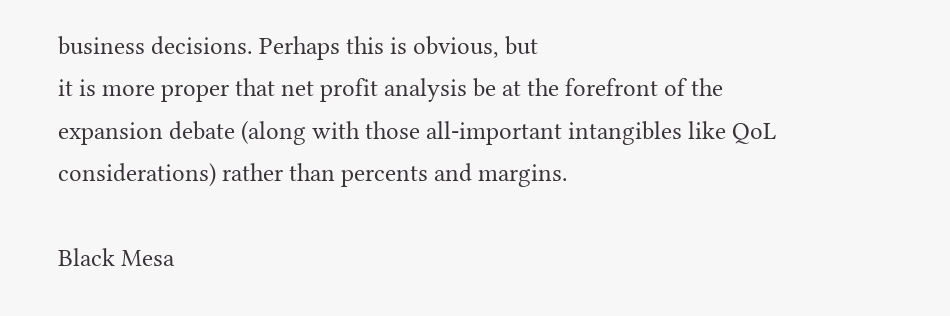business decisions. Perhaps this is obvious, but
it is more proper that net profit analysis be at the forefront of the
expansion debate (along with those all-important intangibles like QoL
considerations) rather than percents and margins.

Black Mesa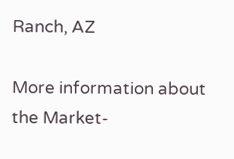Ranch, AZ

More information about the Market-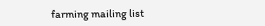farming mailing list